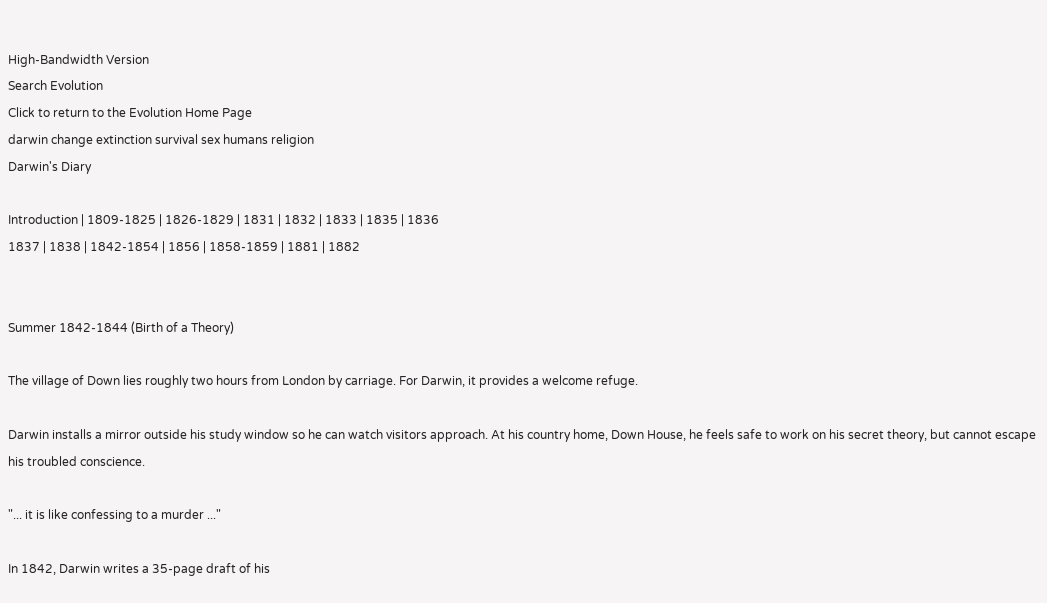High-Bandwidth Version
Search Evolution
Click to return to the Evolution Home Page
darwin change extinction survival sex humans religion
Darwin's Diary

Introduction | 1809-1825 | 1826-1829 | 1831 | 1832 | 1833 | 1835 | 1836
1837 | 1838 | 1842-1854 | 1856 | 1858-1859 | 1881 | 1882


Summer 1842-1844 (Birth of a Theory)

The village of Down lies roughly two hours from London by carriage. For Darwin, it provides a welcome refuge.

Darwin installs a mirror outside his study window so he can watch visitors approach. At his country home, Down House, he feels safe to work on his secret theory, but cannot escape his troubled conscience.

"... it is like confessing to a murder ..."

In 1842, Darwin writes a 35-page draft of his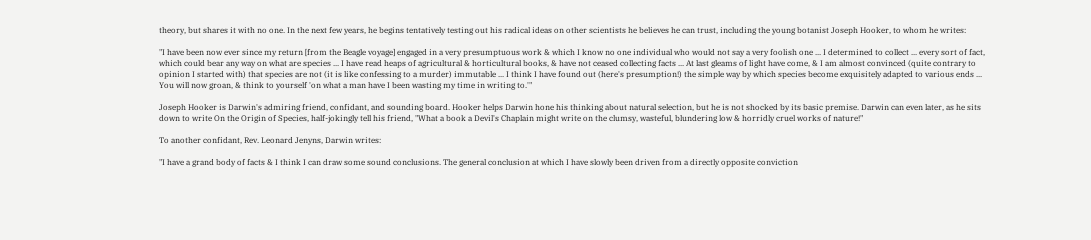theory, but shares it with no one. In the next few years, he begins tentatively testing out his radical ideas on other scientists he believes he can trust, including the young botanist Joseph Hooker, to whom he writes:

"I have been now ever since my return [from the Beagle voyage] engaged in a very presumptuous work & which I know no one individual who would not say a very foolish one ... I determined to collect ... every sort of fact, which could bear any way on what are species ... I have read heaps of agricultural & horticultural books, & have not ceased collecting facts ... At last gleams of light have come, & I am almost convinced (quite contrary to opinion I started with) that species are not (it is like confessing to a murder) immutable ... I think I have found out (here's presumption!) the simple way by which species become exquisitely adapted to various ends ... You will now groan, & think to yourself 'on what a man have I been wasting my time in writing to.'"

Joseph Hooker is Darwin's admiring friend, confidant, and sounding board. Hooker helps Darwin hone his thinking about natural selection, but he is not shocked by its basic premise. Darwin can even later, as he sits down to write On the Origin of Species, half-jokingly tell his friend, "What a book a Devil's Chaplain might write on the clumsy, wasteful, blundering low & horridly cruel works of nature!"

To another confidant, Rev. Leonard Jenyns, Darwin writes:

"I have a grand body of facts & I think I can draw some sound conclusions. The general conclusion at which I have slowly been driven from a directly opposite conviction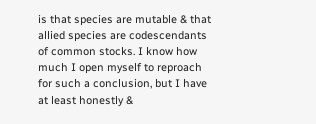is that species are mutable & that allied species are codescendants of common stocks. I know how much I open myself to reproach for such a conclusion, but I have at least honestly &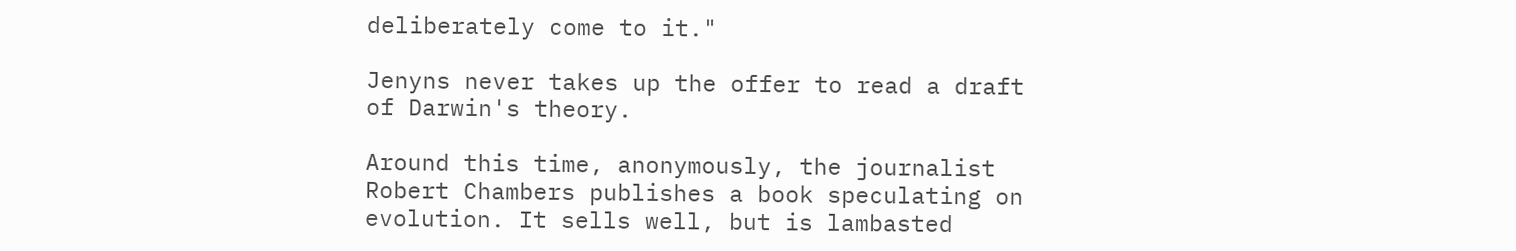deliberately come to it."

Jenyns never takes up the offer to read a draft of Darwin's theory.

Around this time, anonymously, the journalist Robert Chambers publishes a book speculating on evolution. It sells well, but is lambasted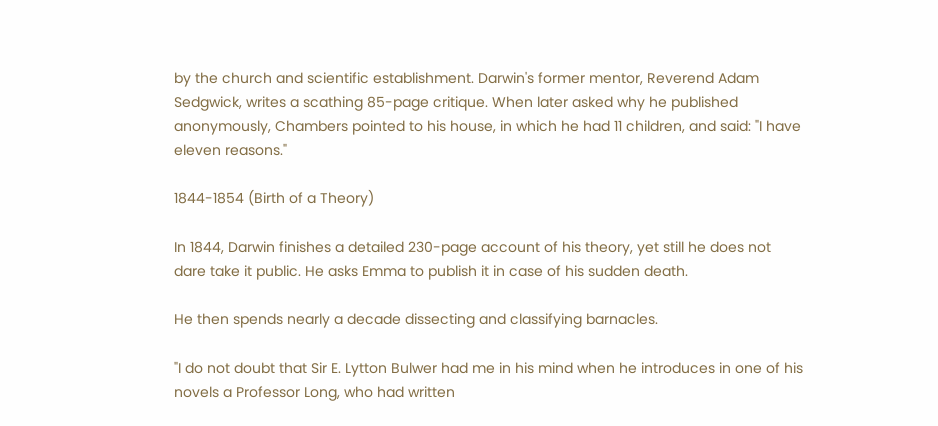by the church and scientific establishment. Darwin's former mentor, Reverend Adam Sedgwick, writes a scathing 85-page critique. When later asked why he published anonymously, Chambers pointed to his house, in which he had 11 children, and said: "I have eleven reasons."

1844-1854 (Birth of a Theory)

In 1844, Darwin finishes a detailed 230-page account of his theory, yet still he does not dare take it public. He asks Emma to publish it in case of his sudden death.

He then spends nearly a decade dissecting and classifying barnacles.

"I do not doubt that Sir E. Lytton Bulwer had me in his mind when he introduces in one of his novels a Professor Long, who had written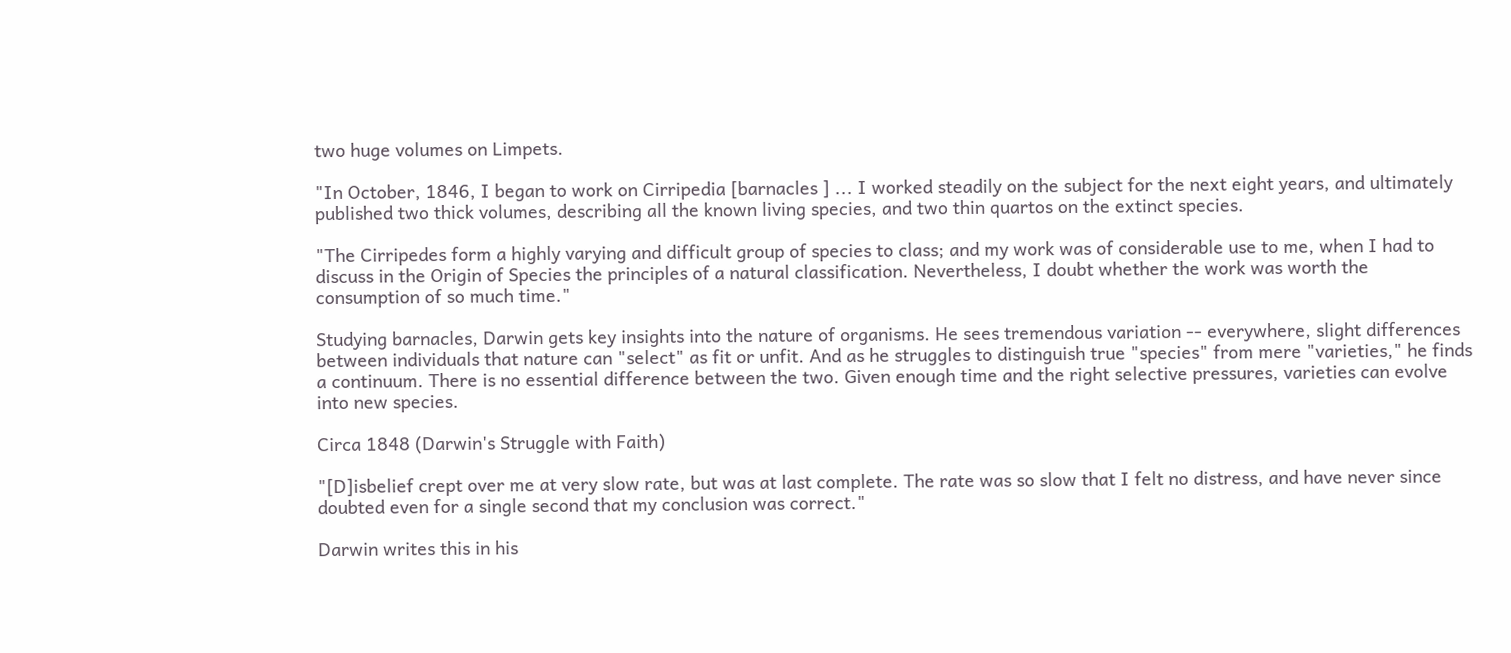two huge volumes on Limpets.

"In October, 1846, I began to work on Cirripedia [barnacles ] ... I worked steadily on the subject for the next eight years, and ultimately published two thick volumes, describing all the known living species, and two thin quartos on the extinct species.

"The Cirripedes form a highly varying and difficult group of species to class; and my work was of considerable use to me, when I had to discuss in the Origin of Species the principles of a natural classification. Nevertheless, I doubt whether the work was worth the consumption of so much time."

Studying barnacles, Darwin gets key insights into the nature of organisms. He sees tremendous variation -- everywhere, slight differences between individuals that nature can "select" as fit or unfit. And as he struggles to distinguish true "species" from mere "varieties," he finds a continuum. There is no essential difference between the two. Given enough time and the right selective pressures, varieties can evolve into new species.

Circa 1848 (Darwin's Struggle with Faith)

"[D]isbelief crept over me at very slow rate, but was at last complete. The rate was so slow that I felt no distress, and have never since doubted even for a single second that my conclusion was correct."

Darwin writes this in his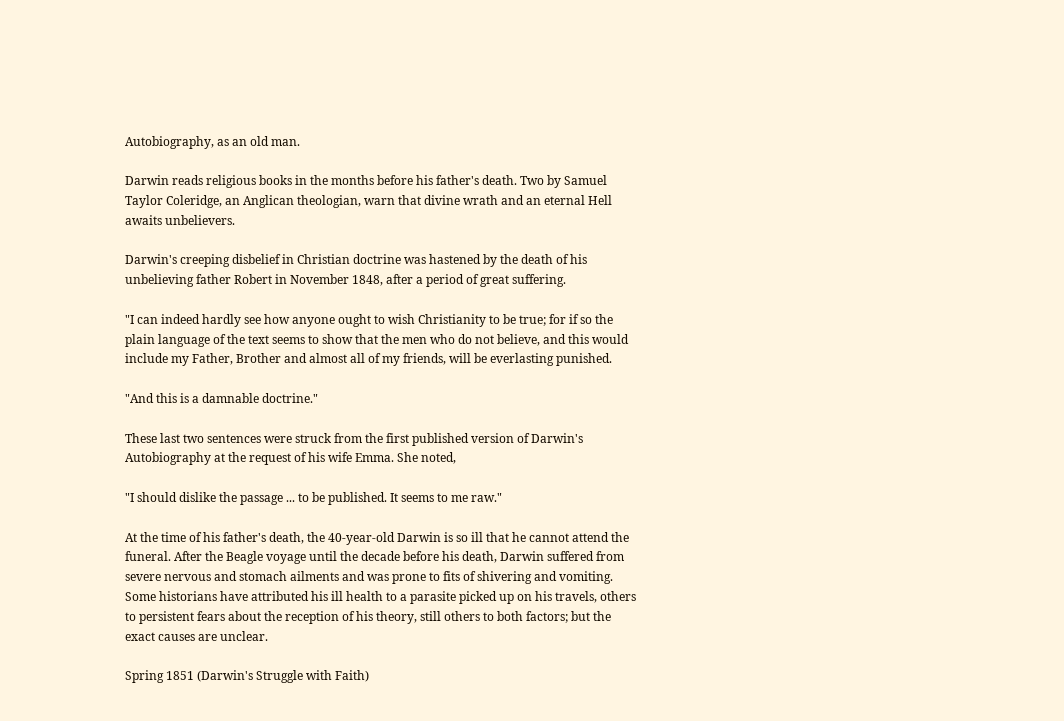Autobiography, as an old man.

Darwin reads religious books in the months before his father's death. Two by Samuel Taylor Coleridge, an Anglican theologian, warn that divine wrath and an eternal Hell awaits unbelievers.

Darwin's creeping disbelief in Christian doctrine was hastened by the death of his unbelieving father Robert in November 1848, after a period of great suffering.

"I can indeed hardly see how anyone ought to wish Christianity to be true; for if so the plain language of the text seems to show that the men who do not believe, and this would include my Father, Brother and almost all of my friends, will be everlasting punished.

"And this is a damnable doctrine."

These last two sentences were struck from the first published version of Darwin's Autobiography at the request of his wife Emma. She noted,

"I should dislike the passage ... to be published. It seems to me raw."

At the time of his father's death, the 40-year-old Darwin is so ill that he cannot attend the funeral. After the Beagle voyage until the decade before his death, Darwin suffered from severe nervous and stomach ailments and was prone to fits of shivering and vomiting. Some historians have attributed his ill health to a parasite picked up on his travels, others to persistent fears about the reception of his theory, still others to both factors; but the exact causes are unclear.

Spring 1851 (Darwin's Struggle with Faith)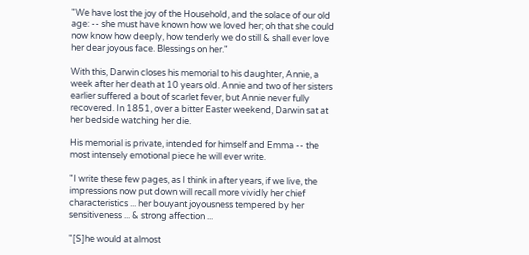"We have lost the joy of the Household, and the solace of our old age: -- she must have known how we loved her; oh that she could now know how deeply, how tenderly we do still & shall ever love her dear joyous face. Blessings on her."

With this, Darwin closes his memorial to his daughter, Annie, a week after her death at 10 years old. Annie and two of her sisters earlier suffered a bout of scarlet fever, but Annie never fully recovered. In 1851, over a bitter Easter weekend, Darwin sat at her bedside watching her die.

His memorial is private, intended for himself and Emma -- the most intensely emotional piece he will ever write.

"I write these few pages, as I think in after years, if we live, the impressions now put down will recall more vividly her chief characteristics ... her bouyant joyousness tempered by her sensitiveness ... & strong affection ...

"[S]he would at almost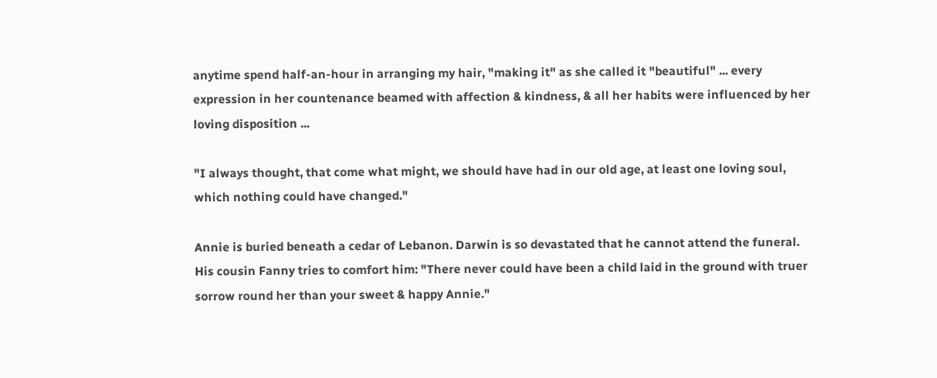anytime spend half-an-hour in arranging my hair, "making it" as she called it "beautiful" ... every expression in her countenance beamed with affection & kindness, & all her habits were influenced by her loving disposition ...

"I always thought, that come what might, we should have had in our old age, at least one loving soul, which nothing could have changed."

Annie is buried beneath a cedar of Lebanon. Darwin is so devastated that he cannot attend the funeral. His cousin Fanny tries to comfort him: "There never could have been a child laid in the ground with truer sorrow round her than your sweet & happy Annie."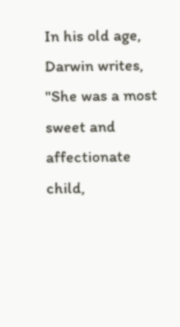In his old age, Darwin writes, "She was a most sweet and affectionate child,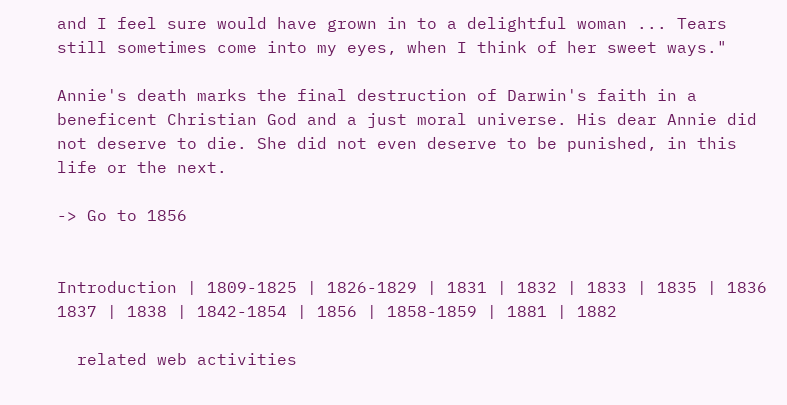and I feel sure would have grown in to a delightful woman ... Tears still sometimes come into my eyes, when I think of her sweet ways."

Annie's death marks the final destruction of Darwin's faith in a beneficent Christian God and a just moral universe. His dear Annie did not deserve to die. She did not even deserve to be punished, in this life or the next.

-> Go to 1856


Introduction | 1809-1825 | 1826-1829 | 1831 | 1832 | 1833 | 1835 | 1836
1837 | 1838 | 1842-1854 | 1856 | 1858-1859 | 1881 | 1882

  related web activities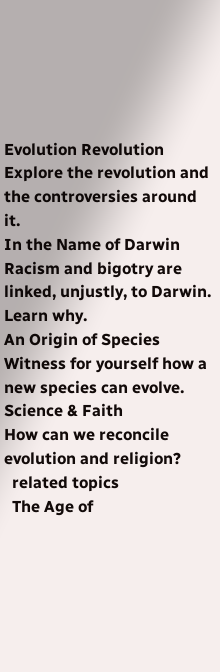Evolution Revolution
Explore the revolution and the controversies around it.
In the Name of Darwin
Racism and bigotry are linked, unjustly, to Darwin. Learn why.
An Origin of Species
Witness for yourself how a new species can evolve.
Science & Faith
How can we reconcile evolution and religion?
  related topics
  The Age of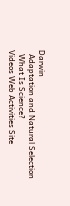Darwin
  Adaptation and Natural Selection
  What Is Science?
Videos Web Activities Site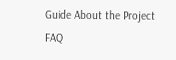Guide About the Project FAQ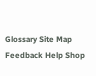Glossary Site Map Feedback Help Shop